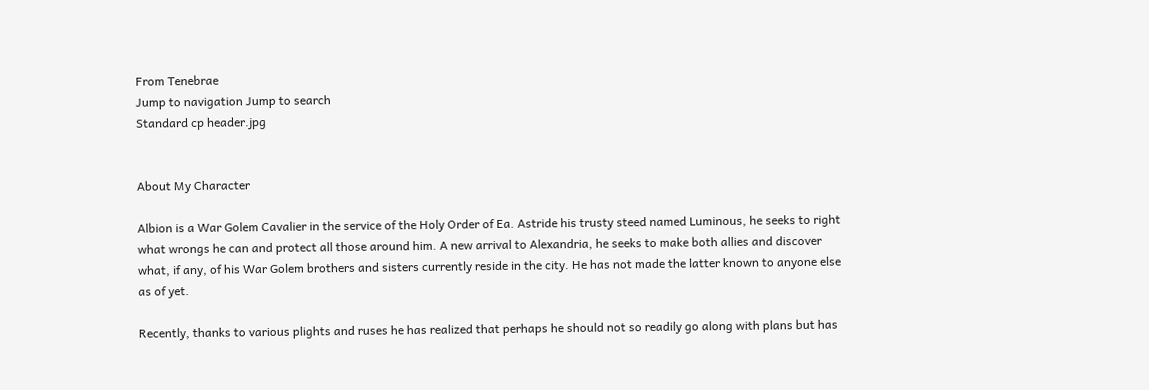From Tenebrae
Jump to navigation Jump to search
Standard cp header.jpg


About My Character

Albion is a War Golem Cavalier in the service of the Holy Order of Ea. Astride his trusty steed named Luminous, he seeks to right what wrongs he can and protect all those around him. A new arrival to Alexandria, he seeks to make both allies and discover what, if any, of his War Golem brothers and sisters currently reside in the city. He has not made the latter known to anyone else as of yet.

Recently, thanks to various plights and ruses he has realized that perhaps he should not so readily go along with plans but has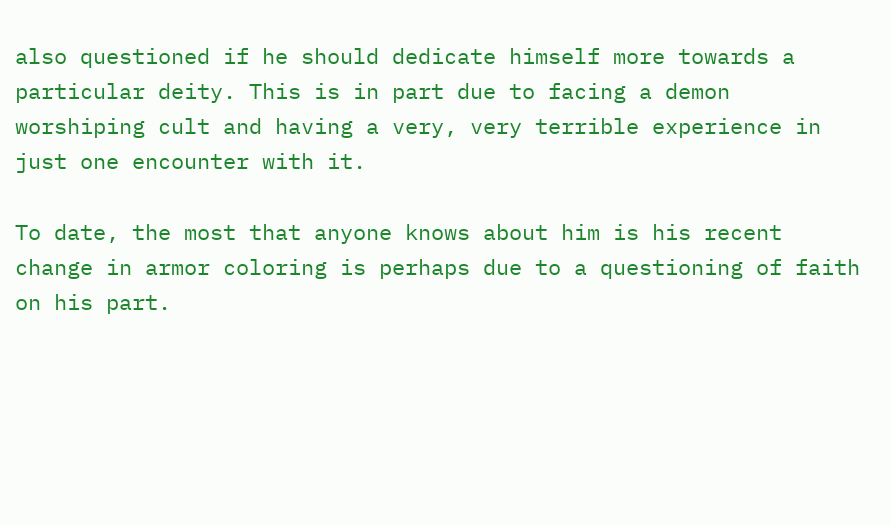also questioned if he should dedicate himself more towards a particular deity. This is in part due to facing a demon worshiping cult and having a very, very terrible experience in just one encounter with it.

To date, the most that anyone knows about him is his recent change in armor coloring is perhaps due to a questioning of faith on his part.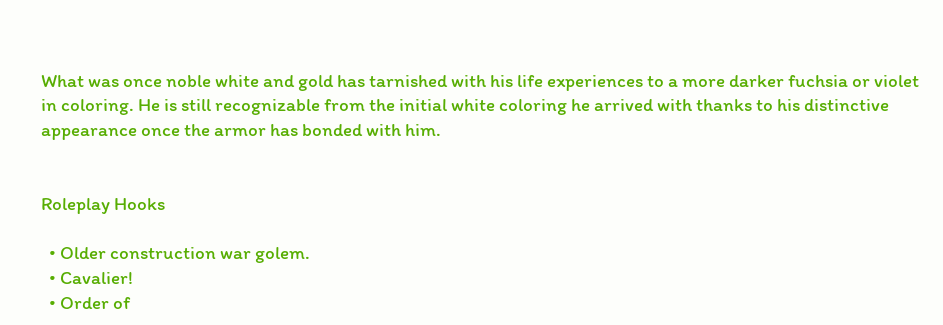What was once noble white and gold has tarnished with his life experiences to a more darker fuchsia or violet in coloring. He is still recognizable from the initial white coloring he arrived with thanks to his distinctive appearance once the armor has bonded with him.


Roleplay Hooks

  • Older construction war golem.
  • Cavalier!
  • Order of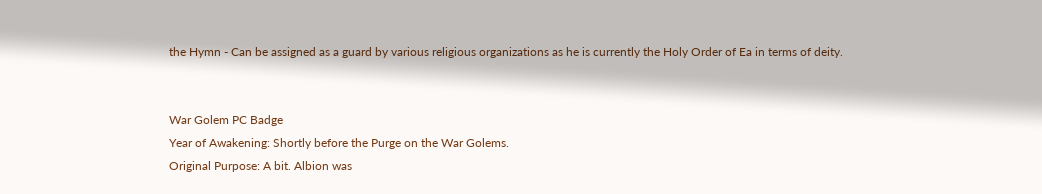the Hymn - Can be assigned as a guard by various religious organizations as he is currently the Holy Order of Ea in terms of deity.


War Golem PC Badge
Year of Awakening: Shortly before the Purge on the War Golems.
Original Purpose: A bit. Albion was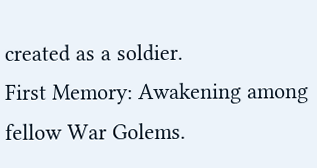created as a soldier.
First Memory: Awakening among fellow War Golems.